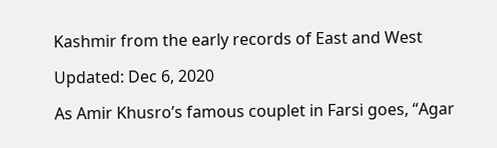Kashmir from the early records of East and West

Updated: Dec 6, 2020

As Amir Khusro’s famous couplet in Farsi goes, “Agar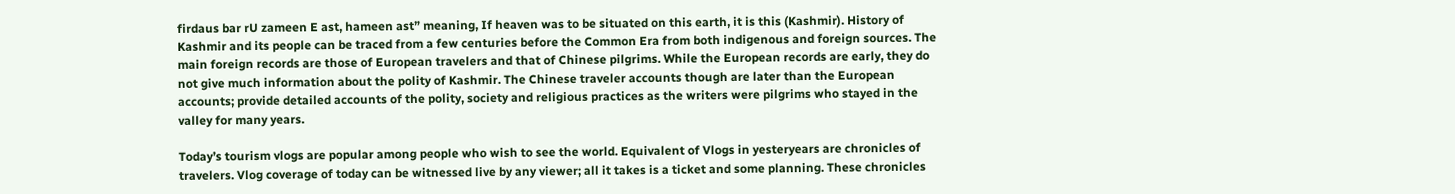firdaus bar rU zameen E ast, hameen ast” meaning, If heaven was to be situated on this earth, it is this (Kashmir). History of Kashmir and its people can be traced from a few centuries before the Common Era from both indigenous and foreign sources. The main foreign records are those of European travelers and that of Chinese pilgrims. While the European records are early, they do not give much information about the polity of Kashmir. The Chinese traveler accounts though are later than the European accounts; provide detailed accounts of the polity, society and religious practices as the writers were pilgrims who stayed in the valley for many years.

Today’s tourism vlogs are popular among people who wish to see the world. Equivalent of Vlogs in yesteryears are chronicles of travelers. Vlog coverage of today can be witnessed live by any viewer; all it takes is a ticket and some planning. These chronicles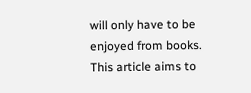will only have to be enjoyed from books. This article aims to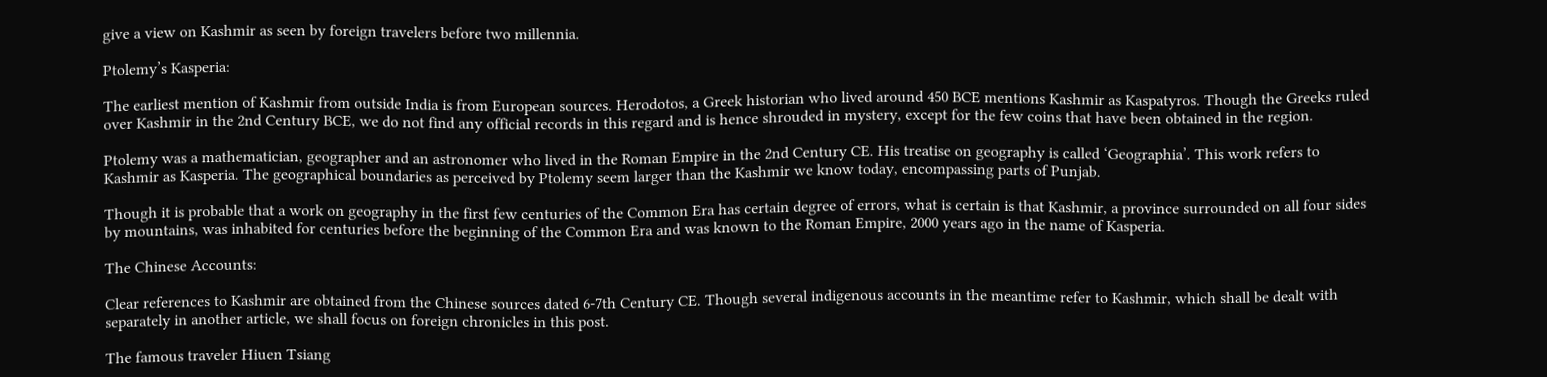give a view on Kashmir as seen by foreign travelers before two millennia.

Ptolemy’s Kasperia:

The earliest mention of Kashmir from outside India is from European sources. Herodotos, a Greek historian who lived around 450 BCE mentions Kashmir as Kaspatyros. Though the Greeks ruled over Kashmir in the 2nd Century BCE, we do not find any official records in this regard and is hence shrouded in mystery, except for the few coins that have been obtained in the region.

Ptolemy was a mathematician, geographer and an astronomer who lived in the Roman Empire in the 2nd Century CE. His treatise on geography is called ‘Geographia’. This work refers to Kashmir as Kasperia. The geographical boundaries as perceived by Ptolemy seem larger than the Kashmir we know today, encompassing parts of Punjab.

Though it is probable that a work on geography in the first few centuries of the Common Era has certain degree of errors, what is certain is that Kashmir, a province surrounded on all four sides by mountains, was inhabited for centuries before the beginning of the Common Era and was known to the Roman Empire, 2000 years ago in the name of Kasperia.

The Chinese Accounts:

Clear references to Kashmir are obtained from the Chinese sources dated 6-7th Century CE. Though several indigenous accounts in the meantime refer to Kashmir, which shall be dealt with separately in another article, we shall focus on foreign chronicles in this post.

The famous traveler Hiuen Tsiang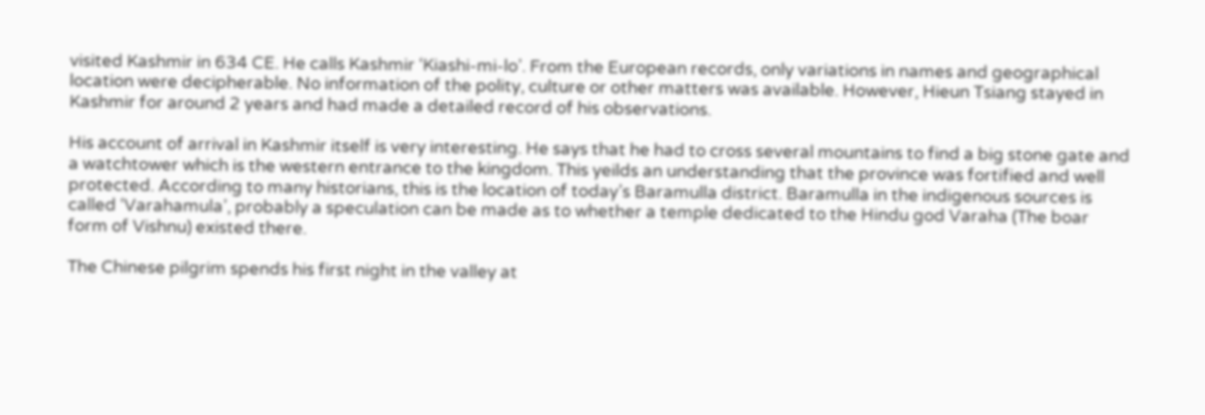visited Kashmir in 634 CE. He calls Kashmir ‘Kiashi-mi-lo’. From the European records, only variations in names and geographical location were decipherable. No information of the polity, culture or other matters was available. However, Hieun Tsiang stayed in Kashmir for around 2 years and had made a detailed record of his observations.

His account of arrival in Kashmir itself is very interesting. He says that he had to cross several mountains to find a big stone gate and a watchtower which is the western entrance to the kingdom. This yeilds an understanding that the province was fortified and well protected. According to many historians, this is the location of today’s Baramulla district. Baramulla in the indigenous sources is called ‘Varahamula’, probably a speculation can be made as to whether a temple dedicated to the Hindu god Varaha (The boar form of Vishnu) existed there.

The Chinese pilgrim spends his first night in the valley at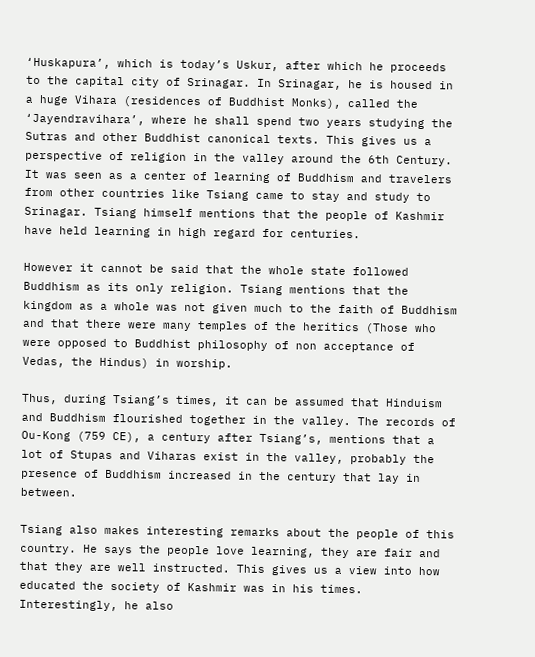‘Huskapura’, which is today’s Uskur, after which he proceeds to the capital city of Srinagar. In Srinagar, he is housed in a huge Vihara (residences of Buddhist Monks), called the ‘Jayendravihara’, where he shall spend two years studying the Sutras and other Buddhist canonical texts. This gives us a perspective of religion in the valley around the 6th Century. It was seen as a center of learning of Buddhism and travelers from other countries like Tsiang came to stay and study to Srinagar. Tsiang himself mentions that the people of Kashmir have held learning in high regard for centuries.

However it cannot be said that the whole state followed Buddhism as its only religion. Tsiang mentions that the kingdom as a whole was not given much to the faith of Buddhism and that there were many temples of the heritics (Those who were opposed to Buddhist philosophy of non acceptance of Vedas, the Hindus) in worship.

Thus, during Tsiang’s times, it can be assumed that Hinduism and Buddhism flourished together in the valley. The records of Ou-Kong (759 CE), a century after Tsiang’s, mentions that a lot of Stupas and Viharas exist in the valley, probably the presence of Buddhism increased in the century that lay in between.

Tsiang also makes interesting remarks about the people of this country. He says the people love learning, they are fair and that they are well instructed. This gives us a view into how educated the society of Kashmir was in his times. Interestingly, he also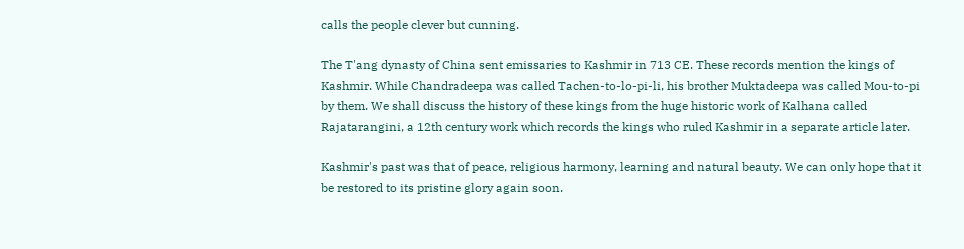calls the people clever but cunning.

The T'ang dynasty of China sent emissaries to Kashmir in 713 CE. These records mention the kings of Kashmir. While Chandradeepa was called Tachen-to-lo-pi-li, his brother Muktadeepa was called Mou-to-pi by them. We shall discuss the history of these kings from the huge historic work of Kalhana called Rajatarangini, a 12th century work which records the kings who ruled Kashmir in a separate article later.

Kashmir's past was that of peace, religious harmony, learning and natural beauty. We can only hope that it be restored to its pristine glory again soon.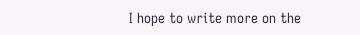I hope to write more on the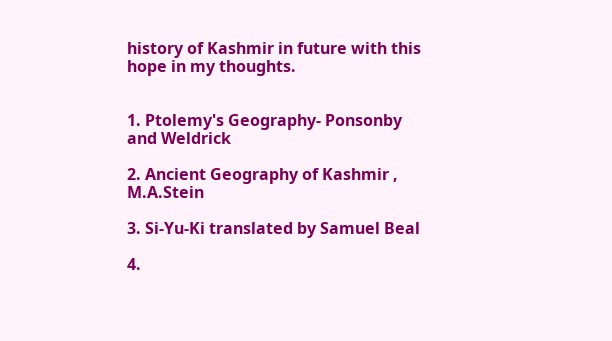history of Kashmir in future with this hope in my thoughts.


1. Ptolemy's Geography- Ponsonby and Weldrick

2. Ancient Geography of Kashmir , M.A.Stein

3. Si-Yu-Ki translated by Samuel Beal

4.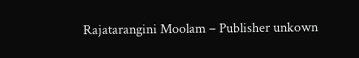Rajatarangini Moolam – Publisher unkown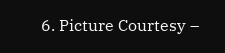6. Picture Courtesy –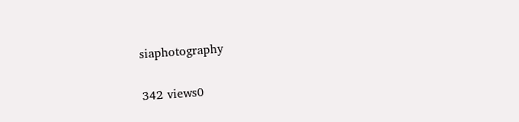siaphotography

342 views0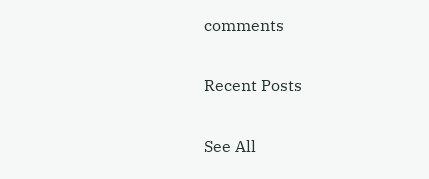comments

Recent Posts

See All